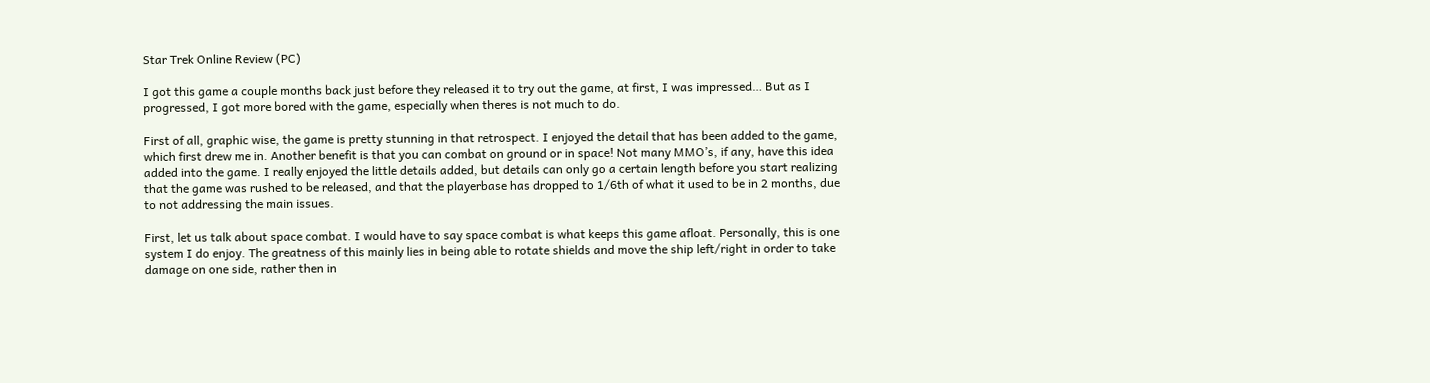Star Trek Online Review (PC)

I got this game a couple months back just before they released it to try out the game, at first, I was impressed… But as I progressed, I got more bored with the game, especially when theres is not much to do.

First of all, graphic wise, the game is pretty stunning in that retrospect. I enjoyed the detail that has been added to the game, which first drew me in. Another benefit is that you can combat on ground or in space! Not many MMO’s, if any, have this idea added into the game. I really enjoyed the little details added, but details can only go a certain length before you start realizing that the game was rushed to be released, and that the playerbase has dropped to 1/6th of what it used to be in 2 months, due to not addressing the main issues.

First, let us talk about space combat. I would have to say space combat is what keeps this game afloat. Personally, this is one system I do enjoy. The greatness of this mainly lies in being able to rotate shields and move the ship left/right in order to take damage on one side, rather then in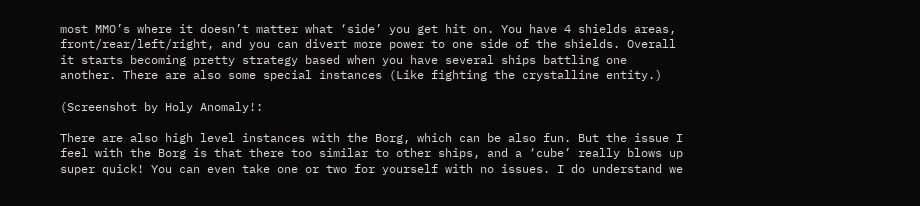most MMO’s where it doesn’t matter what ‘side’ you get hit on. You have 4 shields areas, front/rear/left/right, and you can divert more power to one side of the shields. Overall it starts becoming pretty strategy based when you have several ships battling one another. There are also some special instances (Like fighting the crystalline entity.)

(Screenshot by Holy Anomaly!:

There are also high level instances with the Borg, which can be also fun. But the issue I feel with the Borg is that there too similar to other ships, and a ‘cube’ really blows up super quick! You can even take one or two for yourself with no issues. I do understand we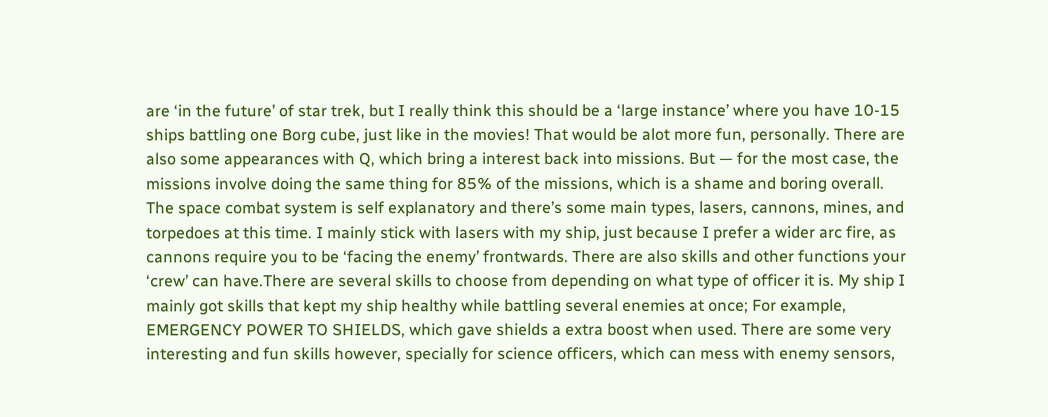are ‘in the future’ of star trek, but I really think this should be a ‘large instance’ where you have 10-15 ships battling one Borg cube, just like in the movies! That would be alot more fun, personally. There are also some appearances with Q, which bring a interest back into missions. But — for the most case, the missions involve doing the same thing for 85% of the missions, which is a shame and boring overall. The space combat system is self explanatory and there’s some main types, lasers, cannons, mines, and torpedoes at this time. I mainly stick with lasers with my ship, just because I prefer a wider arc fire, as cannons require you to be ‘facing the enemy’ frontwards. There are also skills and other functions your ‘crew’ can have.There are several skills to choose from depending on what type of officer it is. My ship I mainly got skills that kept my ship healthy while battling several enemies at once; For example, EMERGENCY POWER TO SHIELDS, which gave shields a extra boost when used. There are some very interesting and fun skills however, specially for science officers, which can mess with enemy sensors,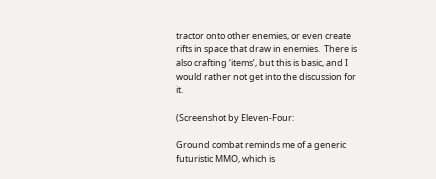tractor onto other enemies, or even create rifts in space that draw in enemies.  There is also crafting ‘items’, but this is basic, and I would rather not get into the discussion for it.

(Screenshot by Eleven-Four:

Ground combat reminds me of a generic futuristic MMO, which is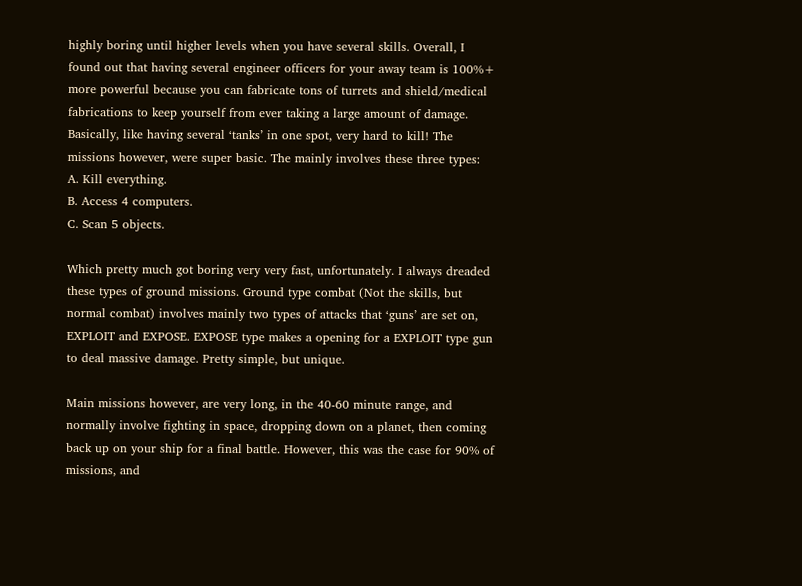highly boring until higher levels when you have several skills. Overall, I found out that having several engineer officers for your away team is 100%+ more powerful because you can fabricate tons of turrets and shield/medical fabrications to keep yourself from ever taking a large amount of damage. Basically, like having several ‘tanks’ in one spot, very hard to kill! The missions however, were super basic. The mainly involves these three types:
A. Kill everything.
B. Access 4 computers.
C. Scan 5 objects.

Which pretty much got boring very very fast, unfortunately. I always dreaded these types of ground missions. Ground type combat (Not the skills, but normal combat) involves mainly two types of attacks that ‘guns’ are set on, EXPLOIT and EXPOSE. EXPOSE type makes a opening for a EXPLOIT type gun to deal massive damage. Pretty simple, but unique.

Main missions however, are very long, in the 40-60 minute range, and normally involve fighting in space, dropping down on a planet, then coming back up on your ship for a final battle. However, this was the case for 90% of missions, and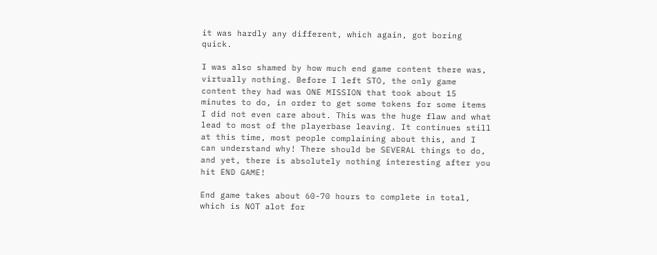it was hardly any different, which again, got boring quick.

I was also shamed by how much end game content there was, virtually nothing. Before I left STO, the only game content they had was ONE MISSION that took about 15 minutes to do, in order to get some tokens for some items I did not even care about. This was the huge flaw and what lead to most of the playerbase leaving. It continues still at this time, most people complaining about this, and I can understand why! There should be SEVERAL things to do, and yet, there is absolutely nothing interesting after you hit END GAME!

End game takes about 60-70 hours to complete in total, which is NOT alot for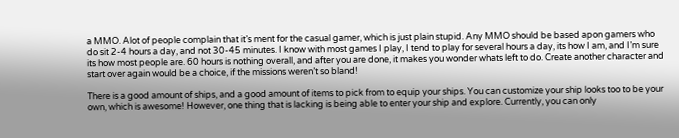a MMO. Alot of people complain that it’s ment for the casual gamer, which is just plain stupid. Any MMO should be based apon gamers who do sit 2-4 hours a day, and not 30-45 minutes. I know with most games I play, I tend to play for several hours a day, its how I am, and I’m sure its how most people are. 60 hours is nothing overall, and after you are done, it makes you wonder whats left to do. Create another character and start over again would be a choice, if the missions weren’t so bland!

There is a good amount of ships, and a good amount of items to pick from to equip your ships. You can customize your ship looks too to be your own, which is awesome! However, one thing that is lacking is being able to enter your ship and explore. Currently, you can only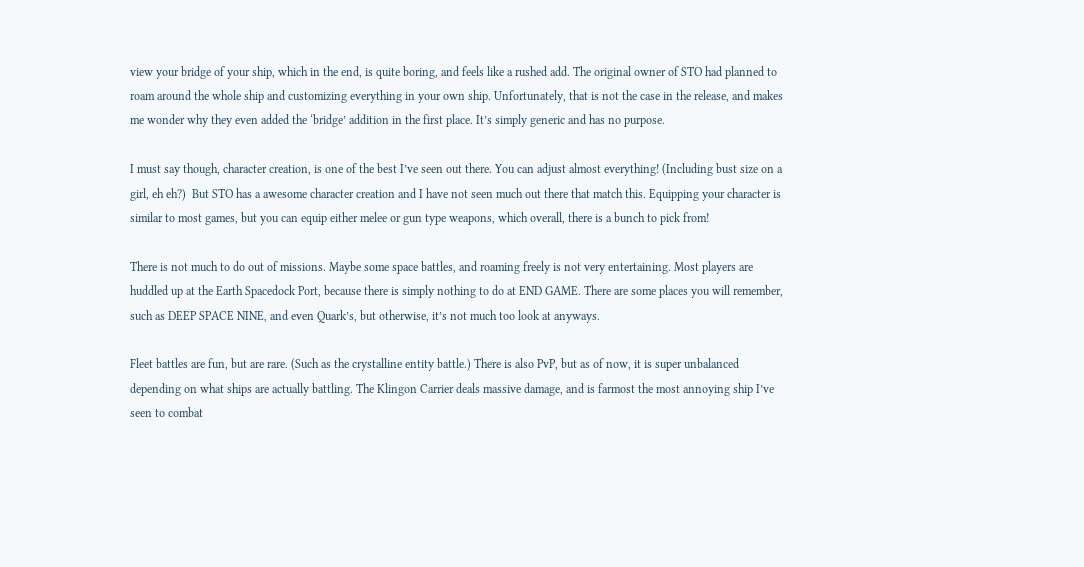view your bridge of your ship, which in the end, is quite boring, and feels like a rushed add. The original owner of STO had planned to roam around the whole ship and customizing everything in your own ship. Unfortunately, that is not the case in the release, and makes me wonder why they even added the ‘bridge’ addition in the first place. It’s simply generic and has no purpose.

I must say though, character creation, is one of the best I’ve seen out there. You can adjust almost everything! (Including bust size on a girl, eh eh?)  But STO has a awesome character creation and I have not seen much out there that match this. Equipping your character is similar to most games, but you can equip either melee or gun type weapons, which overall, there is a bunch to pick from!

There is not much to do out of missions. Maybe some space battles, and roaming freely is not very entertaining. Most players are huddled up at the Earth Spacedock Port, because there is simply nothing to do at END GAME. There are some places you will remember, such as DEEP SPACE NINE, and even Quark’s, but otherwise, it’s not much too look at anyways.

Fleet battles are fun, but are rare. (Such as the crystalline entity battle.) There is also PvP, but as of now, it is super unbalanced depending on what ships are actually battling. The Klingon Carrier deals massive damage, and is farmost the most annoying ship I’ve seen to combat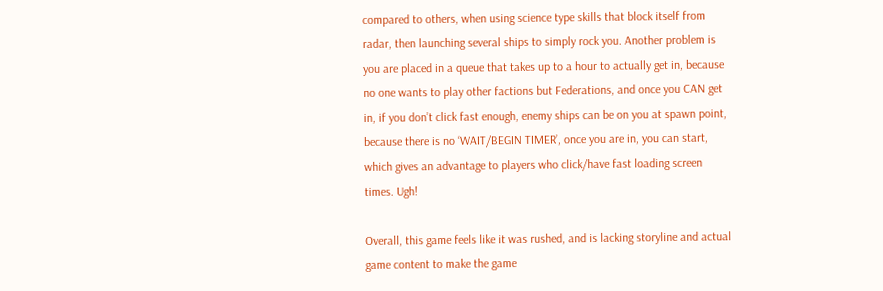compared to others, when using science type skills that block itself from radar, then launching several ships to simply rock you. Another problem is you are placed in a queue that takes up to a hour to actually get in, because no one wants to play other factions but Federations, and once you CAN get in, if you don’t click fast enough, enemy ships can be on you at spawn point, because there is no ‘WAIT/BEGIN TIMER’, once you are in, you can start, which gives an advantage to players who click/have fast loading screen times. Ugh!

Overall, this game feels like it was rushed, and is lacking storyline and actual game content to make the game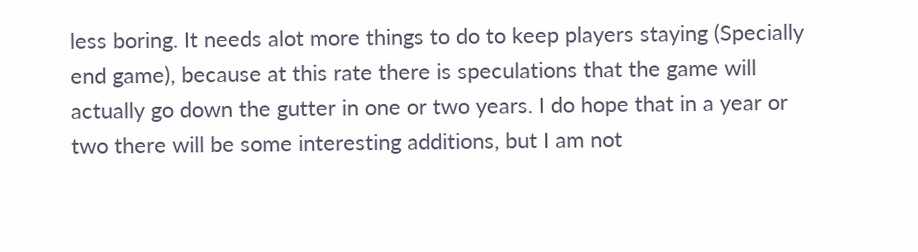less boring. It needs alot more things to do to keep players staying (Specially end game), because at this rate there is speculations that the game will actually go down the gutter in one or two years. I do hope that in a year or two there will be some interesting additions, but I am not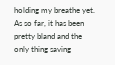holding my breathe yet. As so far, it has been pretty bland and the only thing saving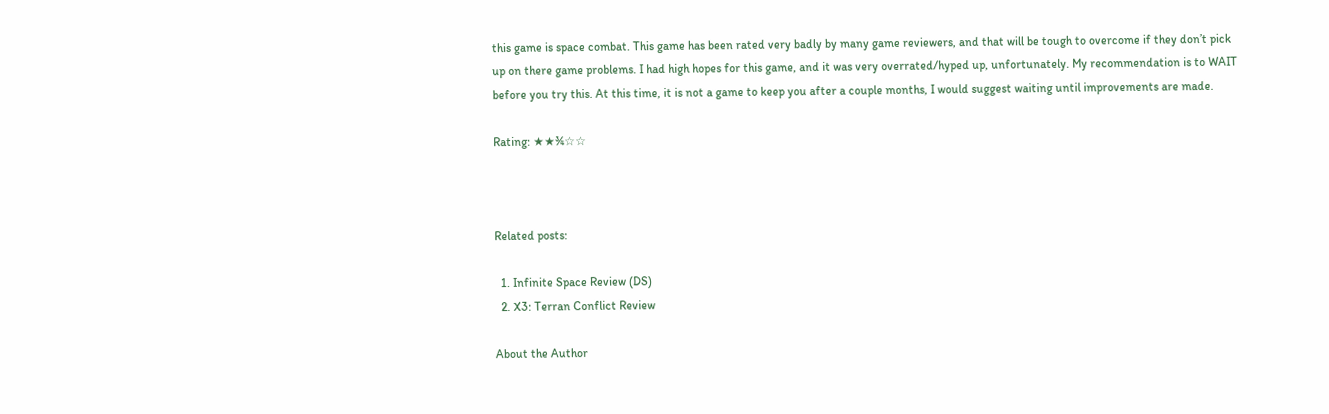this game is space combat. This game has been rated very badly by many game reviewers, and that will be tough to overcome if they don’t pick up on there game problems. I had high hopes for this game, and it was very overrated/hyped up, unfortunately. My recommendation is to WAIT before you try this. At this time, it is not a game to keep you after a couple months, I would suggest waiting until improvements are made.

Rating: ★★¾☆☆



Related posts:

  1. Infinite Space Review (DS)
  2. X3: Terran Conflict Review

About the Author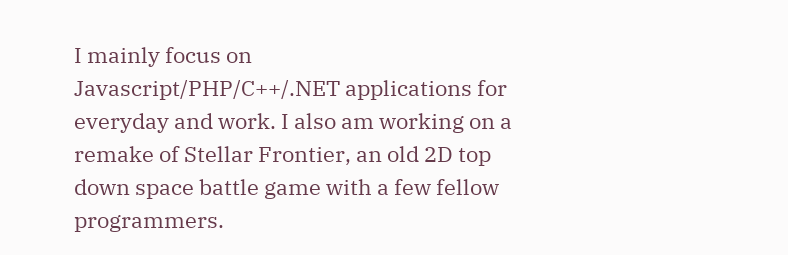I mainly focus on Javascript/PHP/C++/.NET applications for everyday and work. I also am working on a remake of Stellar Frontier, an old 2D top down space battle game with a few fellow programmers.